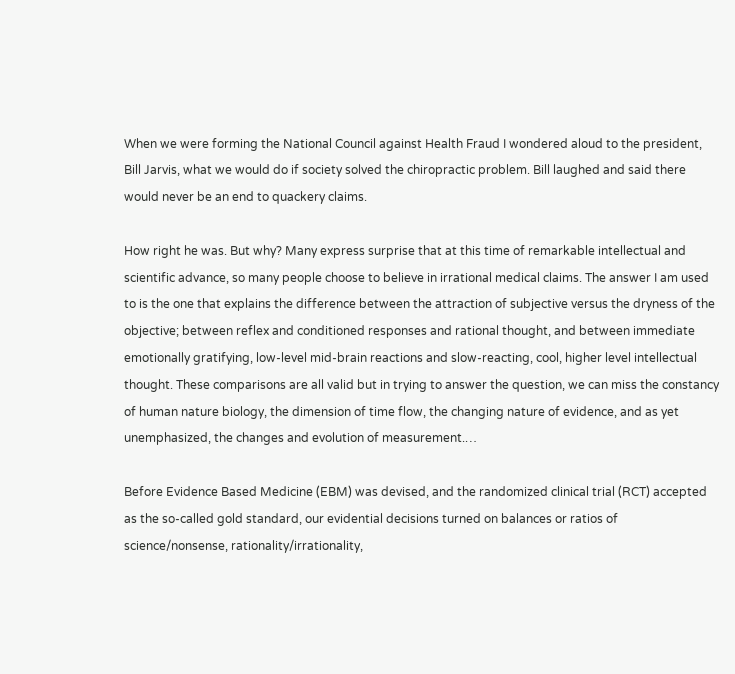When we were forming the National Council against Health Fraud I wondered aloud to the president, Bill Jarvis, what we would do if society solved the chiropractic problem. Bill laughed and said there would never be an end to quackery claims.

How right he was. But why? Many express surprise that at this time of remarkable intellectual and scientific advance, so many people choose to believe in irrational medical claims. The answer I am used to is the one that explains the difference between the attraction of subjective versus the dryness of the objective; between reflex and conditioned responses and rational thought, and between immediate emotionally gratifying, low-level mid-brain reactions and slow-reacting, cool, higher level intellectual thought. These comparisons are all valid but in trying to answer the question, we can miss the constancy of human nature biology, the dimension of time flow, the changing nature of evidence, and as yet unemphasized, the changes and evolution of measurement.…

Before Evidence Based Medicine (EBM) was devised, and the randomized clinical trial (RCT) accepted as the so-called gold standard, our evidential decisions turned on balances or ratios of science/nonsense, rationality/irrationality,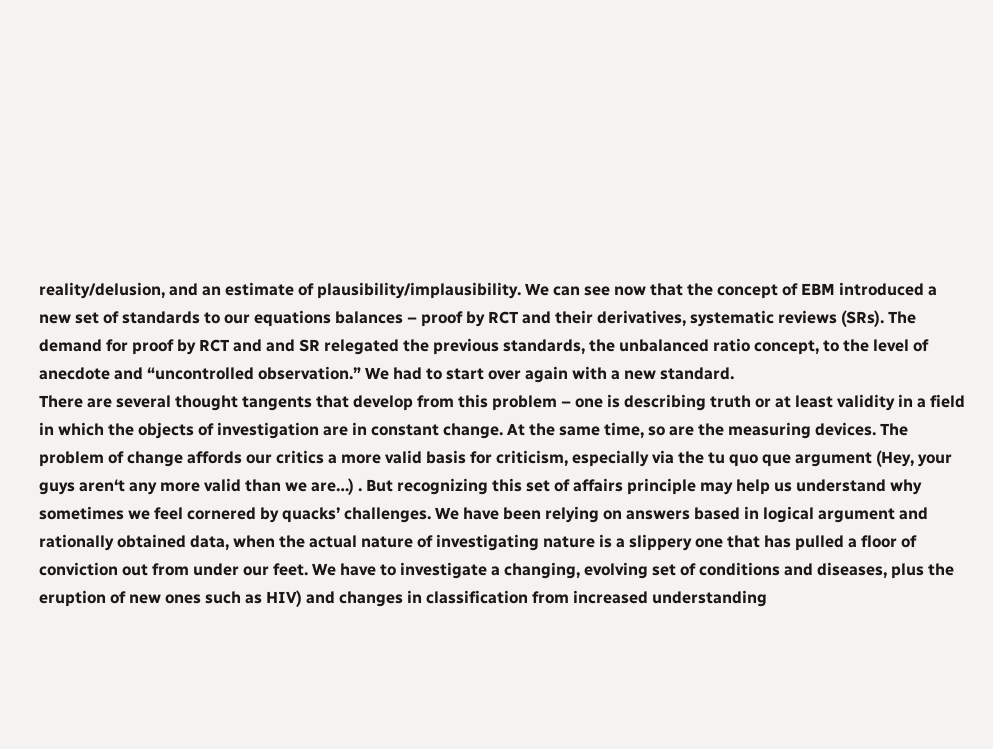reality/delusion, and an estimate of plausibility/implausibility. We can see now that the concept of EBM introduced a new set of standards to our equations balances – proof by RCT and their derivatives, systematic reviews (SRs). The demand for proof by RCT and and SR relegated the previous standards, the unbalanced ratio concept, to the level of anecdote and “uncontrolled observation.” We had to start over again with a new standard.
There are several thought tangents that develop from this problem – one is describing truth or at least validity in a field in which the objects of investigation are in constant change. At the same time, so are the measuring devices. The problem of change affords our critics a more valid basis for criticism, especially via the tu quo que argument (Hey, your guys aren‘t any more valid than we are…) . But recognizing this set of affairs principle may help us understand why sometimes we feel cornered by quacks’ challenges. We have been relying on answers based in logical argument and rationally obtained data, when the actual nature of investigating nature is a slippery one that has pulled a floor of conviction out from under our feet. We have to investigate a changing, evolving set of conditions and diseases, plus the eruption of new ones such as HIV) and changes in classification from increased understanding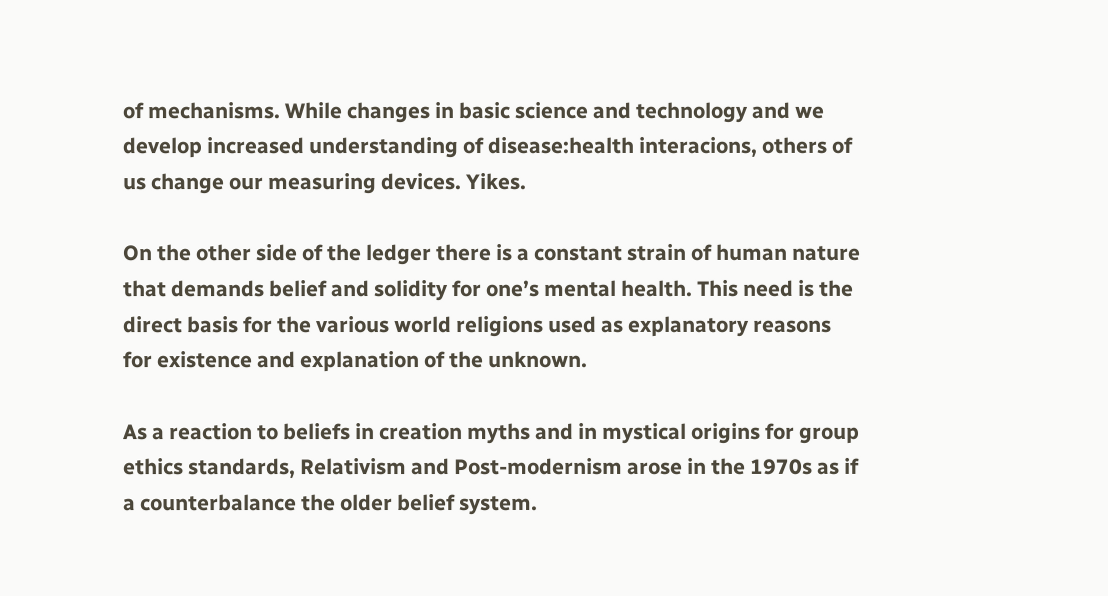of mechanisms. While changes in basic science and technology and we develop increased understanding of disease:health interacions, others of us change our measuring devices. Yikes.

On the other side of the ledger there is a constant strain of human nature that demands belief and solidity for one’s mental health. This need is the direct basis for the various world religions used as explanatory reasons for existence and explanation of the unknown.

As a reaction to beliefs in creation myths and in mystical origins for group ethics standards, Relativism and Post-modernism arose in the 1970s as if a counterbalance the older belief system.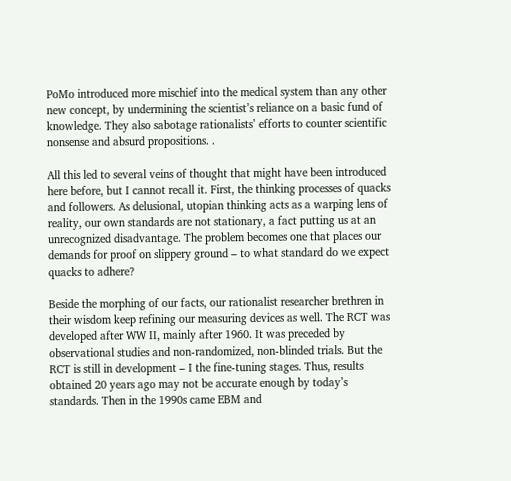PoMo introduced more mischief into the medical system than any other new concept, by undermining the scientist’s reliance on a basic fund of knowledge. They also sabotage rationalists’ efforts to counter scientific nonsense and absurd propositions. .

All this led to several veins of thought that might have been introduced here before, but I cannot recall it. First, the thinking processes of quacks and followers. As delusional, utopian thinking acts as a warping lens of reality, our own standards are not stationary, a fact putting us at an unrecognized disadvantage. The problem becomes one that places our demands for proof on slippery ground – to what standard do we expect quacks to adhere?

Beside the morphing of our facts, our rationalist researcher brethren in their wisdom keep refining our measuring devices as well. The RCT was developed after WW II, mainly after 1960. It was preceded by observational studies and non-randomized, non-blinded trials. But the RCT is still in development – I the fine-tuning stages. Thus, results obtained 20 years ago may not be accurate enough by today’s standards. Then in the 1990s came EBM and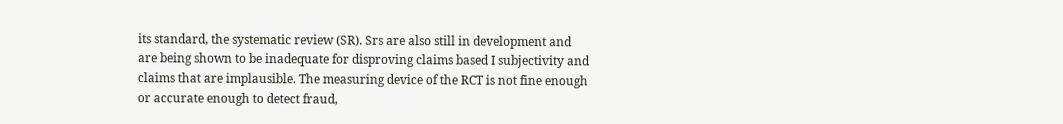its standard, the systematic review (SR). Srs are also still in development and are being shown to be inadequate for disproving claims based I subjectivity and claims that are implausible. The measuring device of the RCT is not fine enough or accurate enough to detect fraud,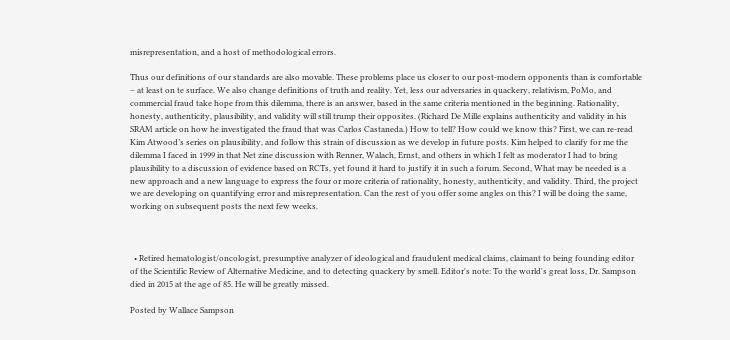misrepresentation, and a host of methodological errors.

Thus our definitions of our standards are also movable. These problems place us closer to our post-modern opponents than is comfortable – at least on te surface. We also change definitions of truth and reality. Yet, less our adversaries in quackery, relativism, PoMo, and commercial fraud take hope from this dilemma, there is an answer, based in the same criteria mentioned in the beginning. Rationality, honesty, authenticity, plausibility, and validity will still trump their opposites. (Richard De Mille explains authenticity and validity in his SRAM article on how he investigated the fraud that was Carlos Castaneda.) How to tell? How could we know this? First, we can re-read Kim Atwood’s series on plausibility, and follow this strain of discussion as we develop in future posts. Kim helped to clarify for me the dilemma I faced in 1999 in that Net zine discussion with Renner, Walach, Ernst, and others in which I felt as moderator I had to bring plausibility to a discussion of evidence based on RCTs, yet found it hard to justify it in such a forum. Second, What may be needed is a new approach and a new language to express the four or more criteria of rationality, honesty, authenticity, and validity. Third, the project we are developing on quantifying error and misrepresentation. Can the rest of you offer some angles on this? I will be doing the same, working on subsequent posts the next few weeks.



  • Retired hematologist/oncologist, presumptive analyzer of ideological and fraudulent medical claims, claimant to being founding editor of the Scientific Review of Alternative Medicine, and to detecting quackery by smell. Editor's note: To the world's great loss, Dr. Sampson died in 2015 at the age of 85. He will be greatly missed.

Posted by Wallace Sampson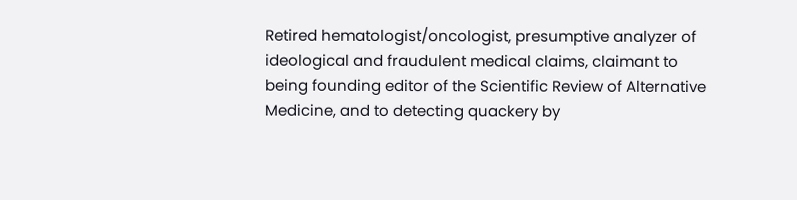Retired hematologist/oncologist, presumptive analyzer of ideological and fraudulent medical claims, claimant to being founding editor of the Scientific Review of Alternative Medicine, and to detecting quackery by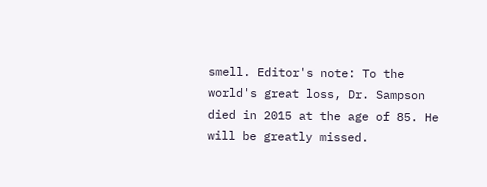smell. Editor's note: To the world's great loss, Dr. Sampson died in 2015 at the age of 85. He will be greatly missed.